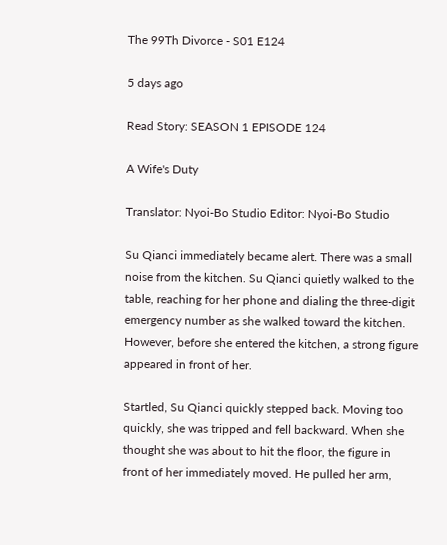The 99Th Divorce - S01 E124

5 days ago

Read Story: SEASON 1 EPISODE 124

A Wife's Duty

Translator: Nyoi-Bo Studio Editor: Nyoi-Bo Studio

Su Qianci immediately became alert. There was a small noise from the kitchen. Su Qianci quietly walked to the table, reaching for her phone and dialing the three-digit emergency number as she walked toward the kitchen. However, before she entered the kitchen, a strong figure appeared in front of her.

Startled, Su Qianci quickly stepped back. Moving too quickly, she was tripped and fell backward. When she thought she was about to hit the floor, the figure in front of her immediately moved. He pulled her arm,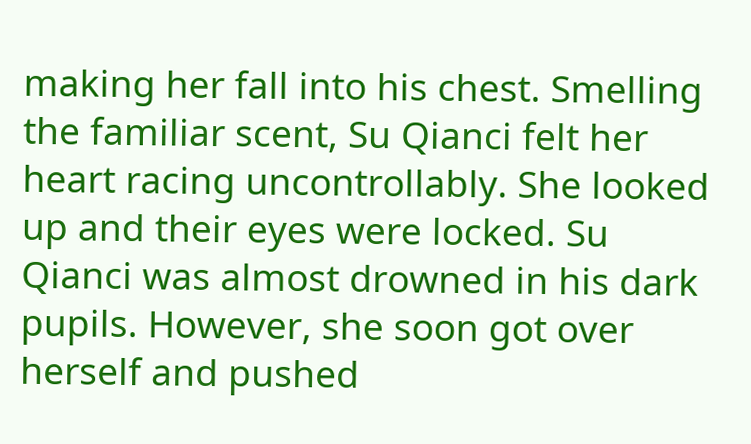making her fall into his chest. Smelling the familiar scent, Su Qianci felt her heart racing uncontrollably. She looked up and their eyes were locked. Su Qianci was almost drowned in his dark pupils. However, she soon got over herself and pushed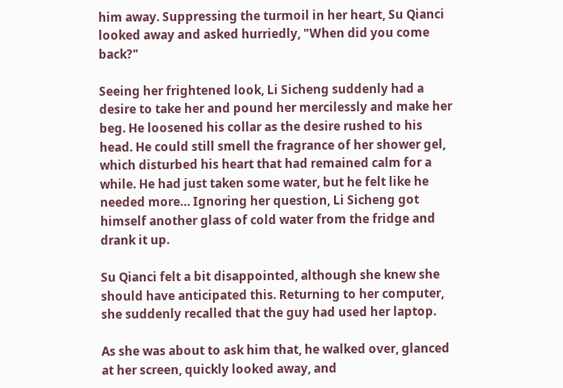him away. Suppressing the turmoil in her heart, Su Qianci looked away and asked hurriedly, "When did you come back?"

Seeing her frightened look, Li Sicheng suddenly had a desire to take her and pound her mercilessly and make her beg. He loosened his collar as the desire rushed to his head. He could still smell the fragrance of her shower gel, which disturbed his heart that had remained calm for a while. He had just taken some water, but he felt like he needed more… Ignoring her question, Li Sicheng got himself another glass of cold water from the fridge and drank it up.

Su Qianci felt a bit disappointed, although she knew she should have anticipated this. Returning to her computer, she suddenly recalled that the guy had used her laptop.

As she was about to ask him that, he walked over, glanced at her screen, quickly looked away, and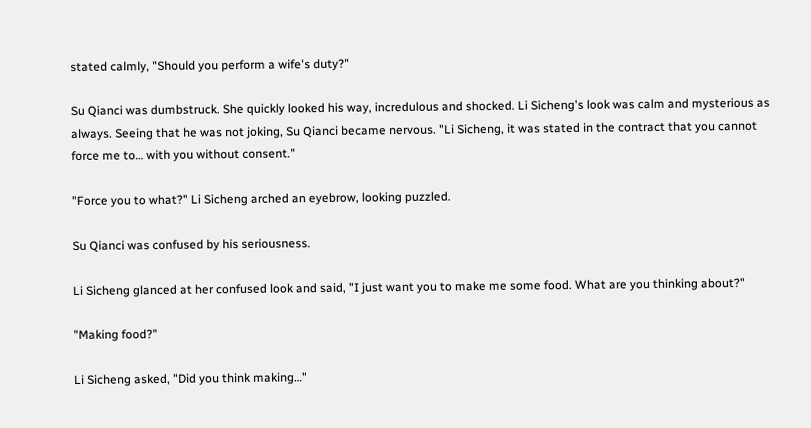stated calmly, "Should you perform a wife's duty?"

Su Qianci was dumbstruck. She quickly looked his way, incredulous and shocked. Li Sicheng's look was calm and mysterious as always. Seeing that he was not joking, Su Qianci became nervous. "Li Sicheng, it was stated in the contract that you cannot force me to… with you without consent."

"Force you to what?" Li Sicheng arched an eyebrow, looking puzzled.

Su Qianci was confused by his seriousness.

Li Sicheng glanced at her confused look and said, "I just want you to make me some food. What are you thinking about?"

"Making food?"

Li Sicheng asked, "Did you think making…"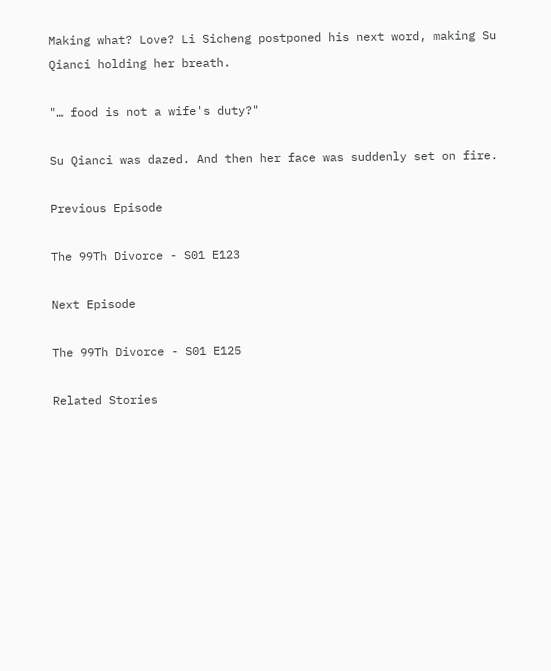Making what? Love? Li Sicheng postponed his next word, making Su Qianci holding her breath.

"… food is not a wife's duty?"

Su Qianci was dazed. And then her face was suddenly set on fire.

Previous Episode

The 99Th Divorce - S01 E123

Next Episode

The 99Th Divorce - S01 E125

Related Stories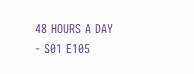48 HOURS A DAY - S01 E105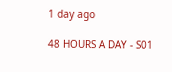1 day ago

48 HOURS A DAY - S01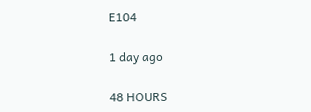E104

1 day ago

48 HOURS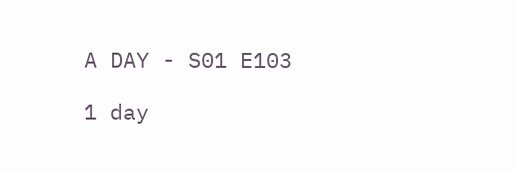A DAY - S01 E103

1 day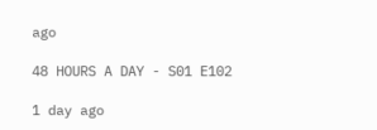ago

48 HOURS A DAY - S01 E102

1 day ago